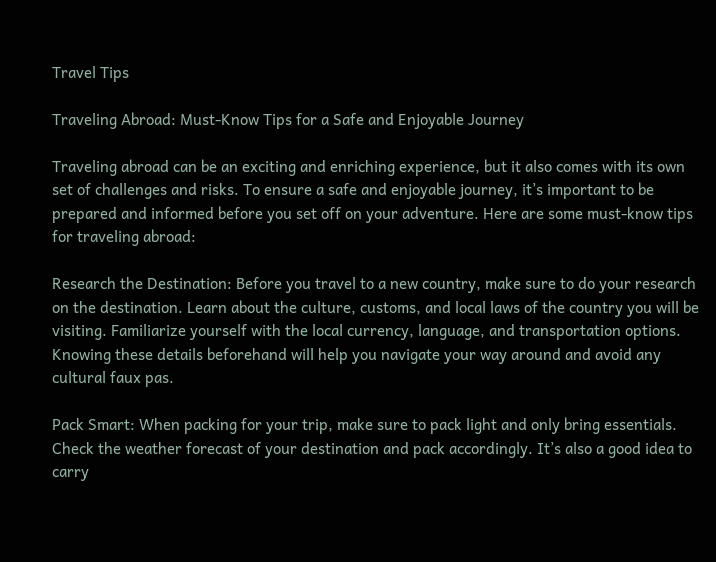Travel Tips

Traveling Abroad: Must-Know Tips for a Safe and Enjoyable Journey

Traveling abroad can be an exciting and enriching experience, but it also comes with its own set of challenges and risks. To ensure a safe and enjoyable journey, it’s important to be prepared and informed before you set off on your adventure. Here are some must-know tips for traveling abroad:

Research the Destination: Before you travel to a new country, make sure to do your research on the destination. Learn about the culture, customs, and local laws of the country you will be visiting. Familiarize yourself with the local currency, language, and transportation options. Knowing these details beforehand will help you navigate your way around and avoid any cultural faux pas.

Pack Smart: When packing for your trip, make sure to pack light and only bring essentials. Check the weather forecast of your destination and pack accordingly. It’s also a good idea to carry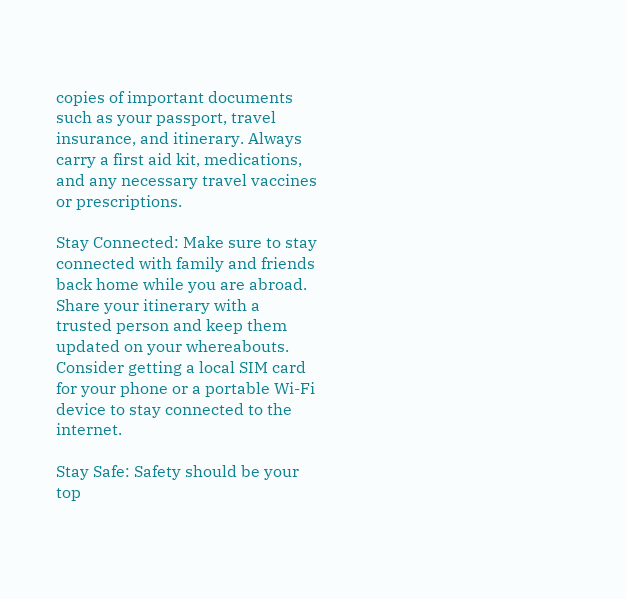copies of important documents such as your passport, travel insurance, and itinerary. Always carry a first aid kit, medications, and any necessary travel vaccines or prescriptions.

Stay Connected: Make sure to stay connected with family and friends back home while you are abroad. Share your itinerary with a trusted person and keep them updated on your whereabouts. Consider getting a local SIM card for your phone or a portable Wi-Fi device to stay connected to the internet.

Stay Safe: Safety should be your top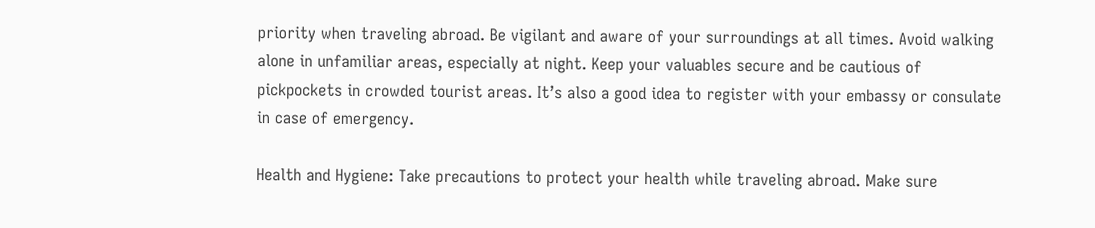priority when traveling abroad. Be vigilant and aware of your surroundings at all times. Avoid walking alone in unfamiliar areas, especially at night. Keep your valuables secure and be cautious of pickpockets in crowded tourist areas. It’s also a good idea to register with your embassy or consulate in case of emergency.

Health and Hygiene: Take precautions to protect your health while traveling abroad. Make sure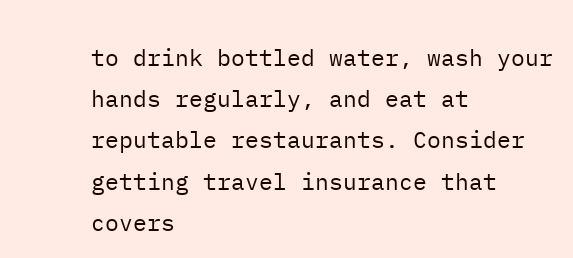to drink bottled water, wash your hands regularly, and eat at reputable restaurants. Consider getting travel insurance that covers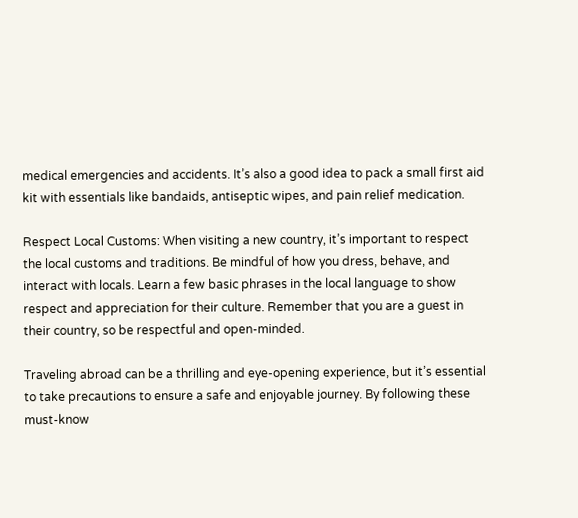medical emergencies and accidents. It’s also a good idea to pack a small first aid kit with essentials like bandaids, antiseptic wipes, and pain relief medication.

Respect Local Customs: When visiting a new country, it’s important to respect the local customs and traditions. Be mindful of how you dress, behave, and interact with locals. Learn a few basic phrases in the local language to show respect and appreciation for their culture. Remember that you are a guest in their country, so be respectful and open-minded.

Traveling abroad can be a thrilling and eye-opening experience, but it’s essential to take precautions to ensure a safe and enjoyable journey. By following these must-know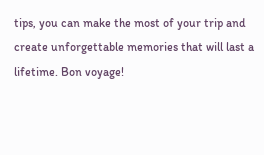tips, you can make the most of your trip and create unforgettable memories that will last a lifetime. Bon voyage!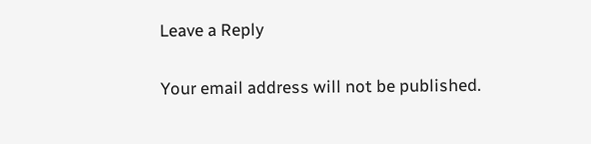Leave a Reply

Your email address will not be published.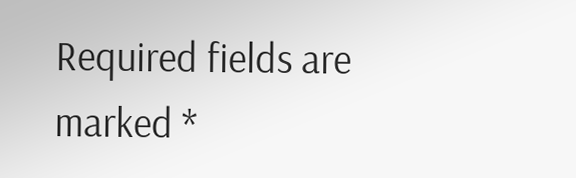Required fields are marked *